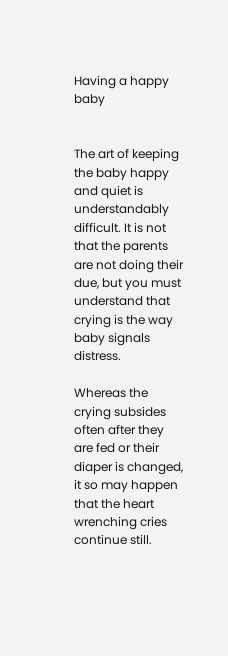Having a happy baby


The art of keeping the baby happy and quiet is understandably difficult. It is not that the parents are not doing their due, but you must understand that crying is the way baby signals distress.

Whereas the crying subsides often after they are fed or their diaper is changed, it so may happen that the heart wrenching cries continue still.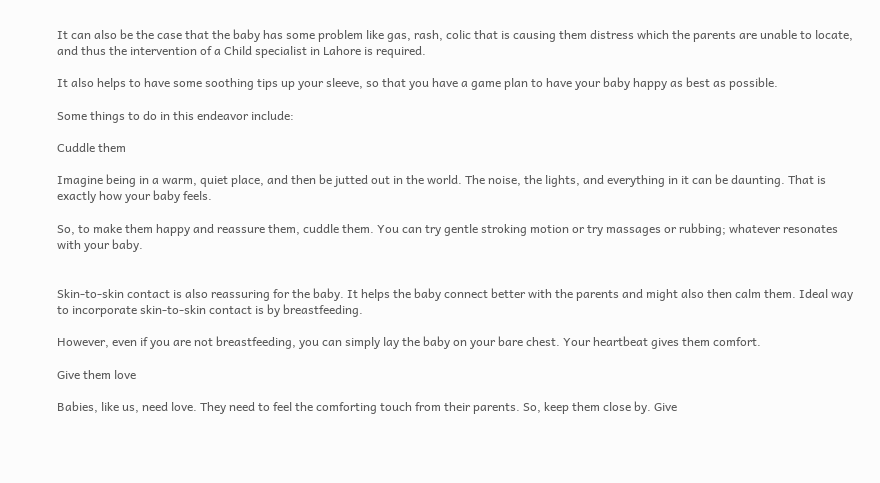It can also be the case that the baby has some problem like gas, rash, colic that is causing them distress which the parents are unable to locate, and thus the intervention of a Child specialist in Lahore is required.

It also helps to have some soothing tips up your sleeve, so that you have a game plan to have your baby happy as best as possible.

Some things to do in this endeavor include:

Cuddle them

Imagine being in a warm, quiet place, and then be jutted out in the world. The noise, the lights, and everything in it can be daunting. That is exactly how your baby feels.

So, to make them happy and reassure them, cuddle them. You can try gentle stroking motion or try massages or rubbing; whatever resonates with your baby.


Skin-to-skin contact is also reassuring for the baby. It helps the baby connect better with the parents and might also then calm them. Ideal way to incorporate skin-to-skin contact is by breastfeeding.

However, even if you are not breastfeeding, you can simply lay the baby on your bare chest. Your heartbeat gives them comfort.

Give them love

Babies, like us, need love. They need to feel the comforting touch from their parents. So, keep them close by. Give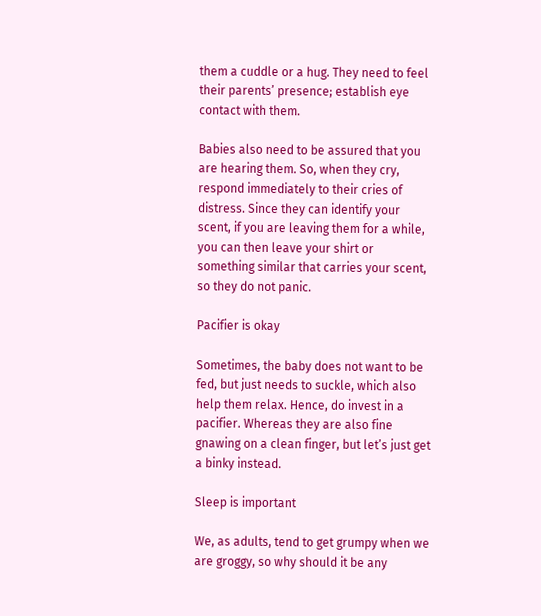them a cuddle or a hug. They need to feel their parents’ presence; establish eye contact with them.

Babies also need to be assured that you are hearing them. So, when they cry, respond immediately to their cries of distress. Since they can identify your scent, if you are leaving them for a while, you can then leave your shirt or something similar that carries your scent, so they do not panic.

Pacifier is okay

Sometimes, the baby does not want to be fed, but just needs to suckle, which also help them relax. Hence, do invest in a pacifier. Whereas they are also fine gnawing on a clean finger, but let’s just get a binky instead.

Sleep is important

We, as adults, tend to get grumpy when we are groggy, so why should it be any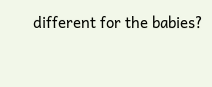different for the babies?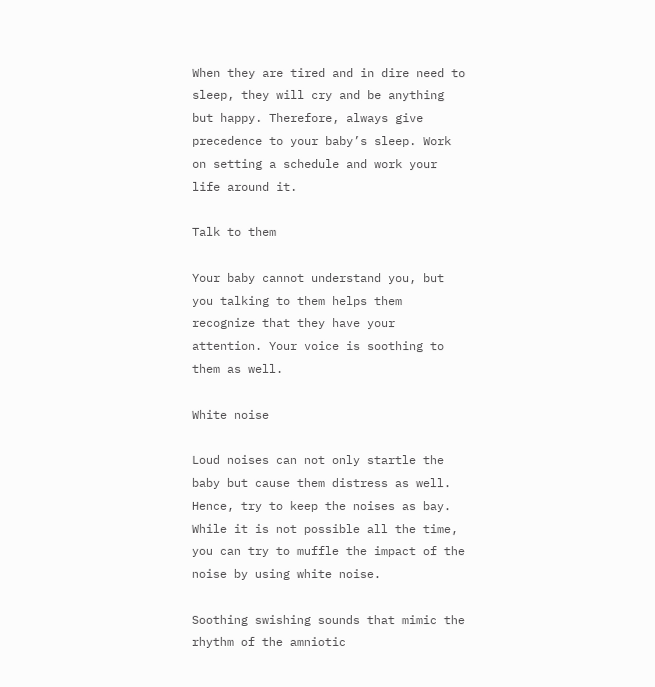When they are tired and in dire need to sleep, they will cry and be anything but happy. Therefore, always give precedence to your baby’s sleep. Work on setting a schedule and work your life around it.

Talk to them

Your baby cannot understand you, but you talking to them helps them recognize that they have your attention. Your voice is soothing to them as well.

White noise

Loud noises can not only startle the baby but cause them distress as well. Hence, try to keep the noises as bay. While it is not possible all the time, you can try to muffle the impact of the noise by using white noise.

Soothing swishing sounds that mimic the rhythm of the amniotic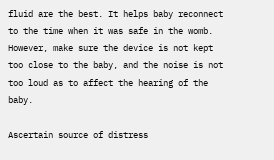fluid are the best. It helps baby reconnect to the time when it was safe in the womb. However, make sure the device is not kept too close to the baby, and the noise is not too loud as to affect the hearing of the baby.

Ascertain source of distress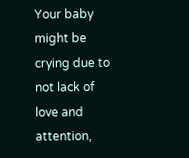Your baby might be crying due to not lack of love and attention,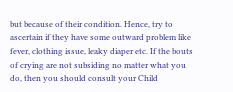but because of their condition. Hence, try to ascertain if they have some outward problem like fever, clothing issue, leaky diaper etc. If the bouts of crying are not subsiding no matter what you do, then you should consult your Child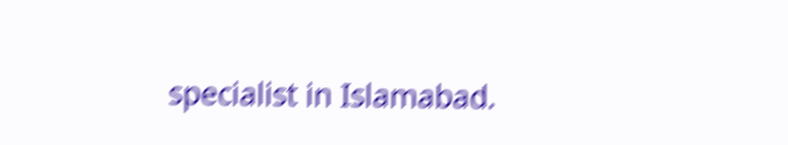specialist in Islamabad.